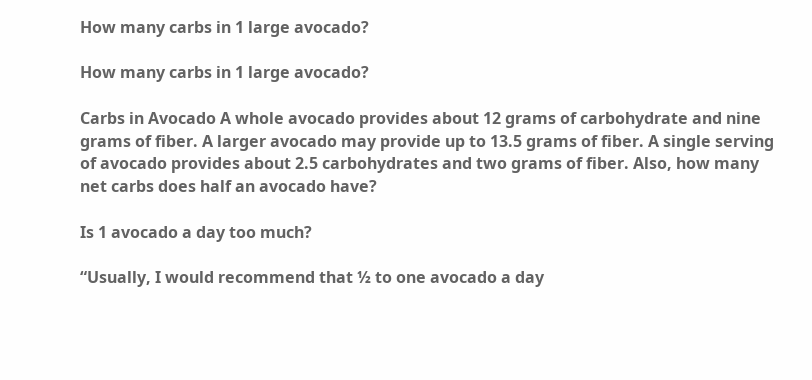How many carbs in 1 large avocado?

How many carbs in 1 large avocado?

Carbs in Avocado A whole avocado provides about 12 grams of carbohydrate and nine grams of fiber. A larger avocado may provide up to 13.5 grams of fiber. A single serving of avocado provides about 2.5 carbohydrates and two grams of fiber. Also, how many net carbs does half an avocado have?

Is 1 avocado a day too much?

“Usually, I would recommend that ½ to one avocado a day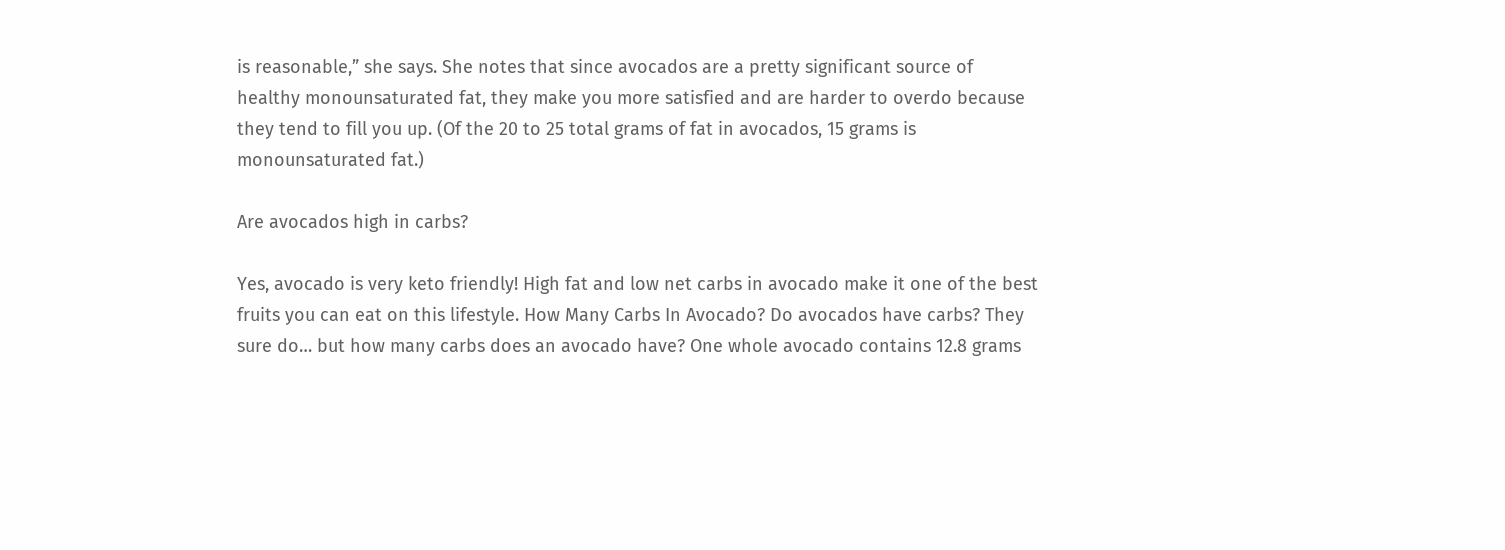is reasonable,” she says. She notes that since avocados are a pretty significant source of healthy monounsaturated fat, they make you more satisfied and are harder to overdo because they tend to fill you up. (Of the 20 to 25 total grams of fat in avocados, 15 grams is monounsaturated fat.)

Are avocados high in carbs?

Yes, avocado is very keto friendly! High fat and low net carbs in avocado make it one of the best fruits you can eat on this lifestyle. How Many Carbs In Avocado? Do avocados have carbs? They sure do… but how many carbs does an avocado have? One whole avocado contains 12.8 grams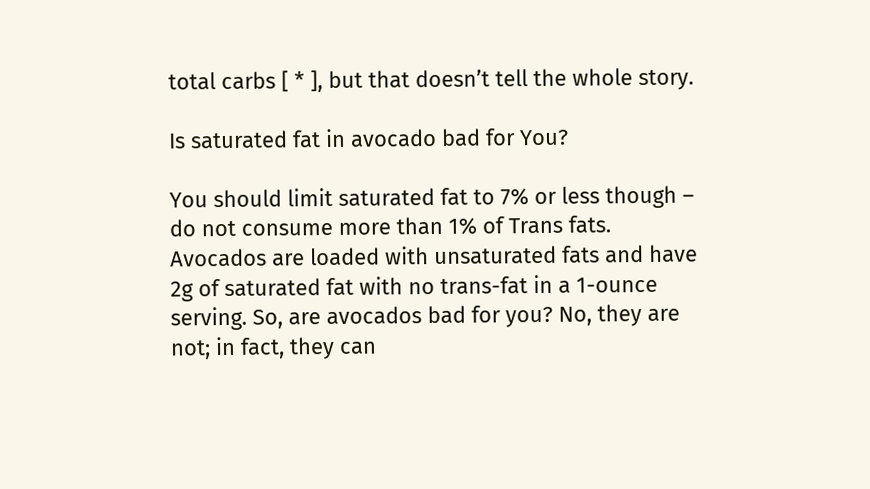total carbs [ * ], but that doesn’t tell the whole story.

Is saturated fat in avocado bad for You?

You should limit saturated fat to 7% or less though – do not consume more than 1% of Trans fats. Avocados are loaded with unsaturated fats and have 2g of saturated fat with no trans-fat in a 1-ounce serving. So, are avocados bad for you? No, they are not; in fact, they can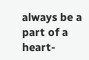always be a part of a heart-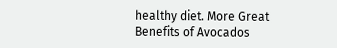healthy diet. More Great Benefits of Avocados